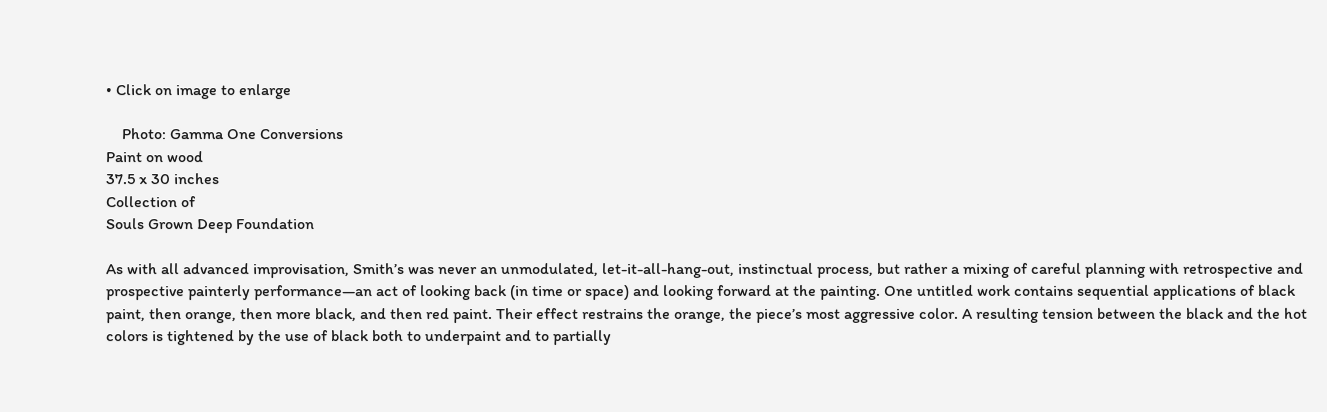• Click on image to enlarge

    Photo: Gamma One Conversions
Paint on wood
37.5 x 30 inches
Collection of
Souls Grown Deep Foundation

As with all advanced improvisation, Smith’s was never an unmodulated, let-it-all-hang-out, instinctual process, but rather a mixing of careful planning with retrospective and prospective painterly performance—an act of looking back (in time or space) and looking forward at the painting. One untitled work contains sequential applications of black paint, then orange, then more black, and then red paint. Their effect restrains the orange, the piece’s most aggressive color. A resulting tension between the black and the hot colors is tightened by the use of black both to underpaint and to partially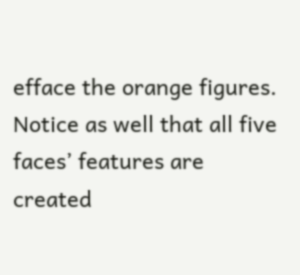efface the orange figures. Notice as well that all five faces’ features are created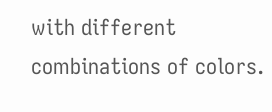with different combinations of colors.